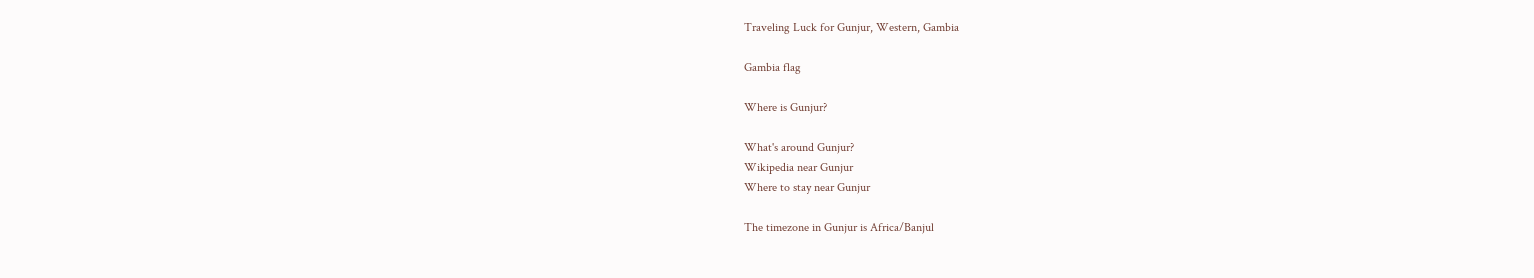Traveling Luck for Gunjur, Western, Gambia

Gambia flag

Where is Gunjur?

What's around Gunjur?
Wikipedia near Gunjur
Where to stay near Gunjur

The timezone in Gunjur is Africa/Banjul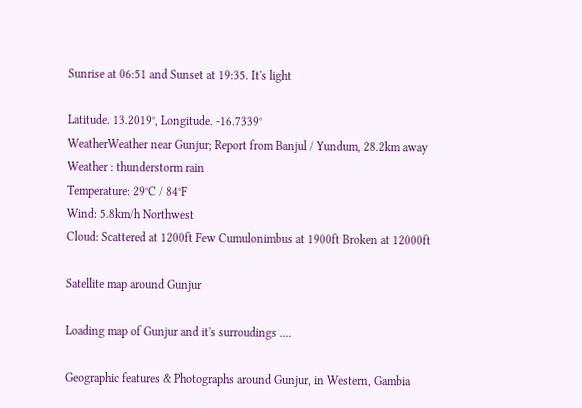Sunrise at 06:51 and Sunset at 19:35. It's light

Latitude. 13.2019°, Longitude. -16.7339°
WeatherWeather near Gunjur; Report from Banjul / Yundum, 28.2km away
Weather : thunderstorm rain
Temperature: 29°C / 84°F
Wind: 5.8km/h Northwest
Cloud: Scattered at 1200ft Few Cumulonimbus at 1900ft Broken at 12000ft

Satellite map around Gunjur

Loading map of Gunjur and it's surroudings ....

Geographic features & Photographs around Gunjur, in Western, Gambia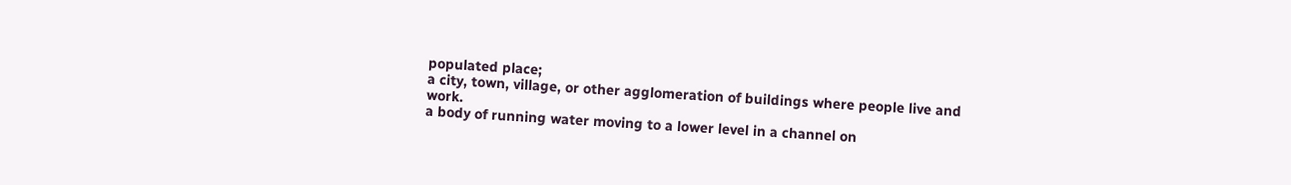populated place;
a city, town, village, or other agglomeration of buildings where people live and work.
a body of running water moving to a lower level in a channel on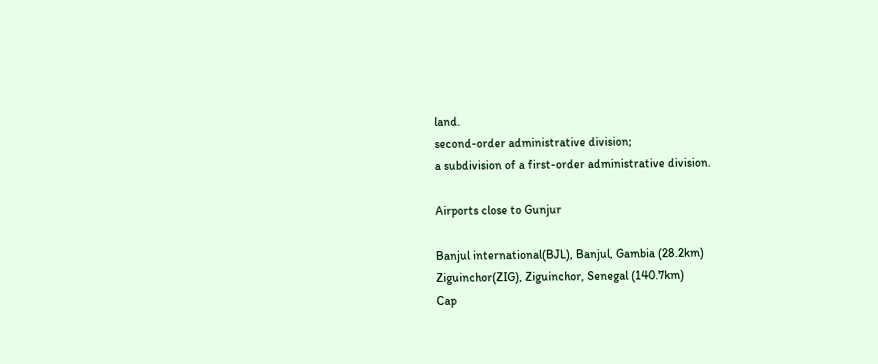land.
second-order administrative division;
a subdivision of a first-order administrative division.

Airports close to Gunjur

Banjul international(BJL), Banjul, Gambia (28.2km)
Ziguinchor(ZIG), Ziguinchor, Senegal (140.7km)
Cap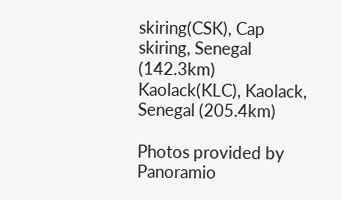skiring(CSK), Cap skiring, Senegal (142.3km)
Kaolack(KLC), Kaolack, Senegal (205.4km)

Photos provided by Panoramio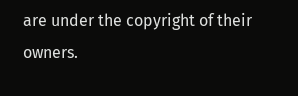are under the copyright of their owners.